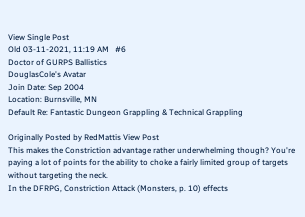View Single Post
Old 03-11-2021, 11:19 AM   #6
Doctor of GURPS Ballistics
DouglasCole's Avatar
Join Date: Sep 2004
Location: Burnsville, MN
Default Re: Fantastic Dungeon Grappling & Technical Grappling

Originally Posted by RedMattis View Post
This makes the Constriction advantage rather underwhelming though? You're paying a lot of points for the ability to choke a fairly limited group of targets without targeting the neck.
In the DFRPG, Constriction Attack (Monsters, p. 10) effects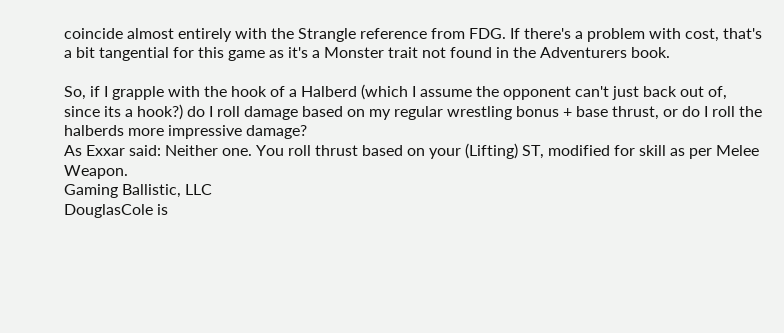coincide almost entirely with the Strangle reference from FDG. If there's a problem with cost, that's a bit tangential for this game as it's a Monster trait not found in the Adventurers book.

So, if I grapple with the hook of a Halberd (which I assume the opponent can't just back out of, since its a hook?) do I roll damage based on my regular wrestling bonus + base thrust, or do I roll the halberds more impressive damage?
As Exxar said: Neither one. You roll thrust based on your (Lifting) ST, modified for skill as per Melee Weapon.
Gaming Ballistic, LLC
DouglasCole is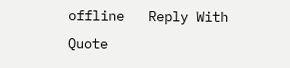offline   Reply With Quote